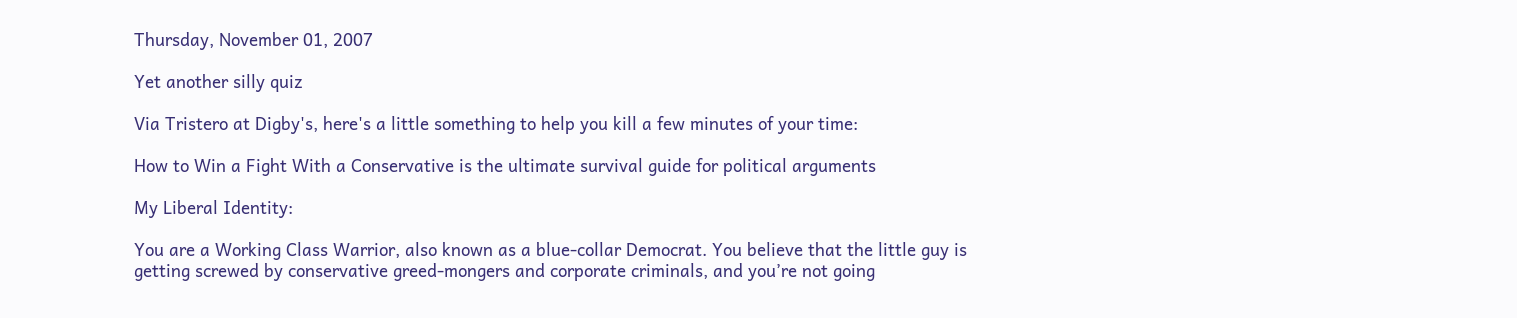Thursday, November 01, 2007

Yet another silly quiz

Via Tristero at Digby's, here's a little something to help you kill a few minutes of your time:

How to Win a Fight With a Conservative is the ultimate survival guide for political arguments

My Liberal Identity:

You are a Working Class Warrior, also known as a blue-collar Democrat. You believe that the little guy is getting screwed by conservative greed-mongers and corporate criminals, and you’re not going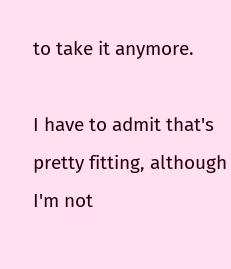to take it anymore.

I have to admit that's pretty fitting, although I'm not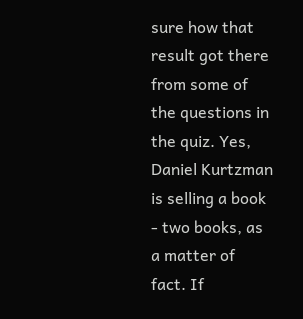sure how that result got there from some of the questions in the quiz. Yes, Daniel Kurtzman is selling a book - two books, as a matter of fact. If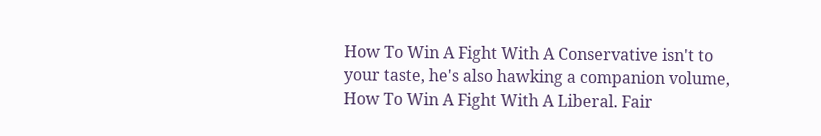How To Win A Fight With A Conservative isn't to your taste, he's also hawking a companion volume, How To Win A Fight With A Liberal. Fair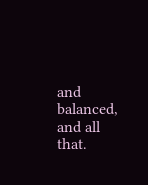and balanced, and all that.